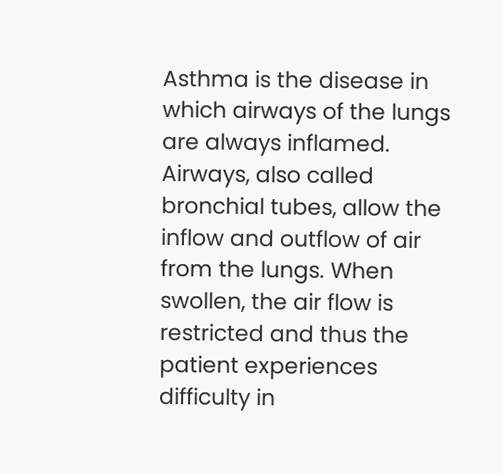Asthma is the disease in which airways of the lungs are always inflamed. Airways, also called bronchial tubes, allow the inflow and outflow of air from the lungs. When swollen, the air flow is restricted and thus the patient experiences difficulty in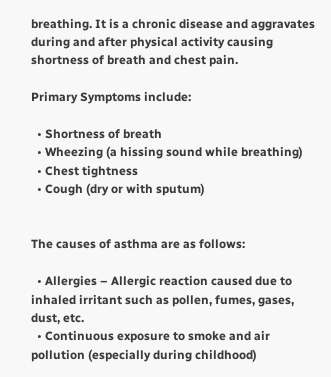breathing. It is a chronic disease and aggravates during and after physical activity causing shortness of breath and chest pain.

Primary Symptoms include:

  • Shortness of breath
  • Wheezing (a hissing sound while breathing)
  • Chest tightness
  • Cough (dry or with sputum)


The causes of asthma are as follows:

  • Allergies – Allergic reaction caused due to inhaled irritant such as pollen, fumes, gases, dust, etc.
  • Continuous exposure to smoke and air pollution (especially during childhood)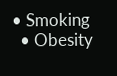• Smoking
  • Obesity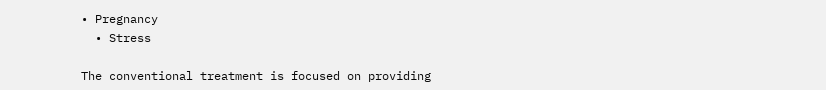• Pregnancy
  • Stress

The conventional treatment is focused on providing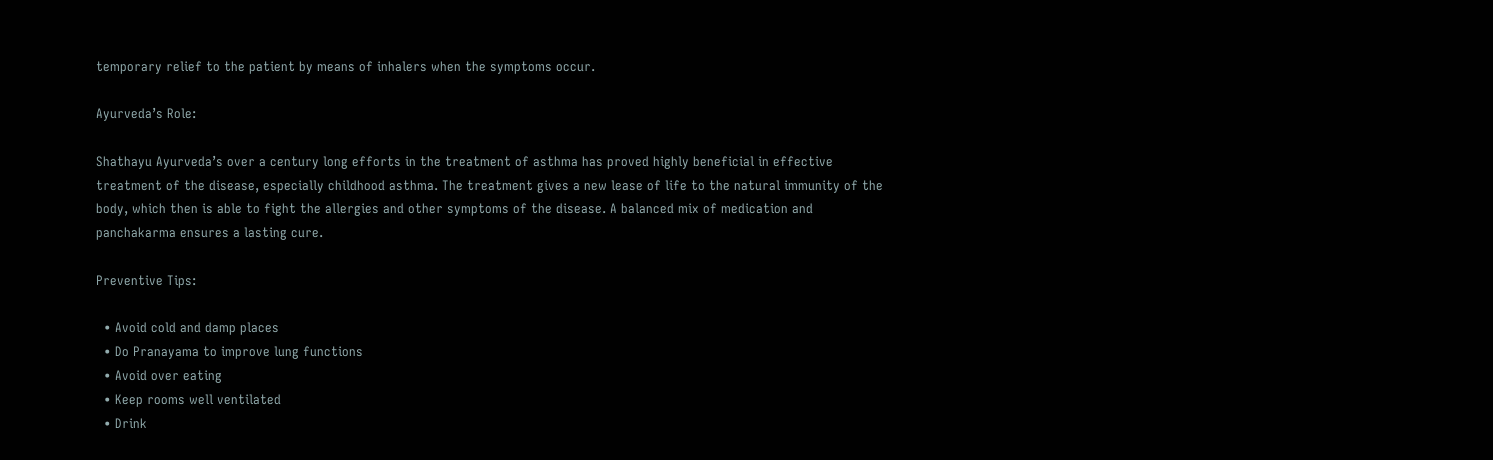temporary relief to the patient by means of inhalers when the symptoms occur.

Ayurveda’s Role:

Shathayu Ayurveda’s over a century long efforts in the treatment of asthma has proved highly beneficial in effective treatment of the disease, especially childhood asthma. The treatment gives a new lease of life to the natural immunity of the body, which then is able to fight the allergies and other symptoms of the disease. A balanced mix of medication and panchakarma ensures a lasting cure.

Preventive Tips:

  • Avoid cold and damp places
  • Do Pranayama to improve lung functions
  • Avoid over eating
  • Keep rooms well ventilated
  • Drink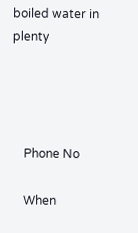boiled water in plenty




    Phone No

    When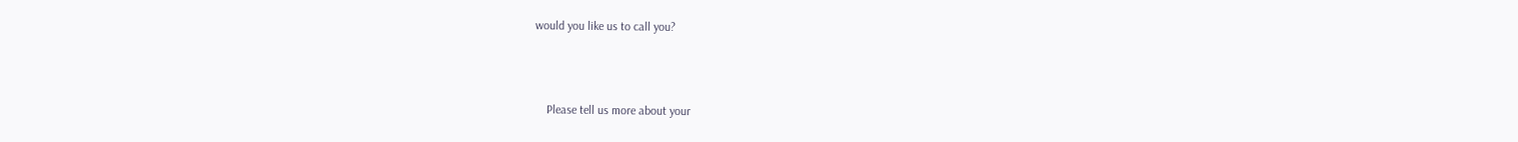would you like us to call you?



    Please tell us more about your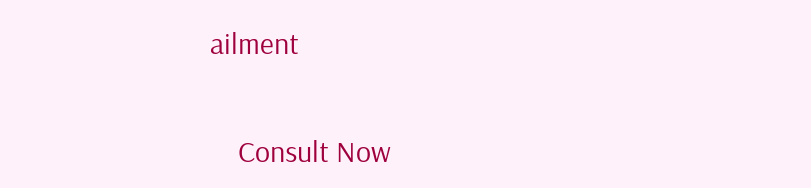ailment


    Consult Now